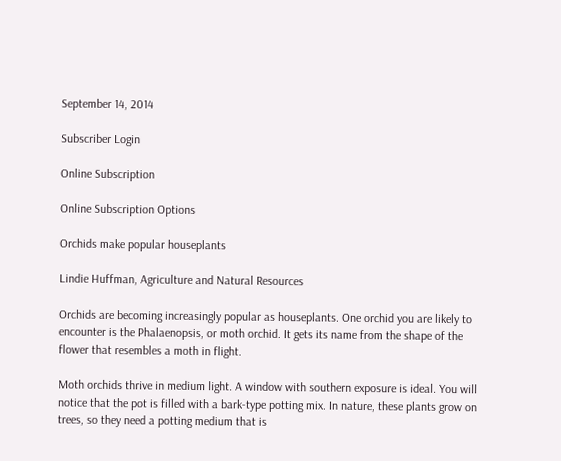September 14, 2014

Subscriber Login

Online Subscription

Online Subscription Options

Orchids make popular houseplants

Lindie Huffman, Agriculture and Natural Resources

Orchids are becoming increasingly popular as houseplants. One orchid you are likely to encounter is the Phalaenopsis, or moth orchid. It gets its name from the shape of the flower that resembles a moth in flight.

Moth orchids thrive in medium light. A window with southern exposure is ideal. You will notice that the pot is filled with a bark-type potting mix. In nature, these plants grow on trees, so they need a potting medium that is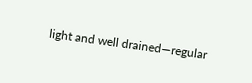light and well drained—regular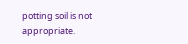potting soil is not appropriate.